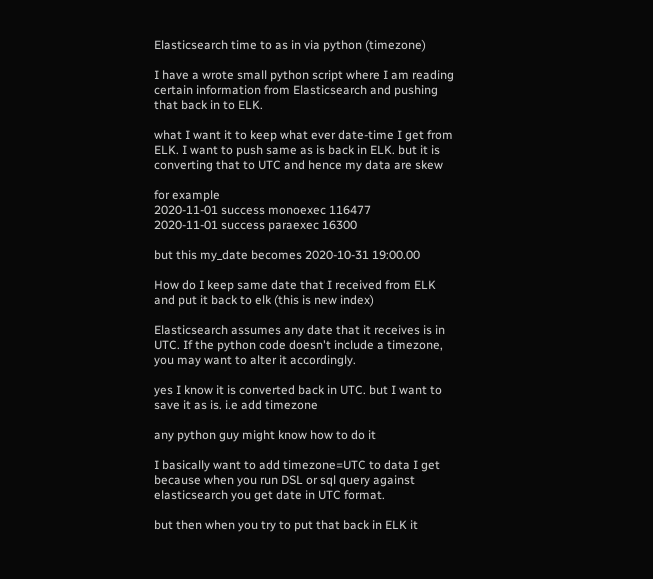Elasticsearch time to as in via python (timezone)

I have a wrote small python script where I am reading certain information from Elasticsearch and pushing that back in to ELK.

what I want it to keep what ever date-time I get from ELK. I want to push same as is back in ELK. but it is converting that to UTC and hence my data are skew

for example
2020-11-01 success monoexec 116477
2020-11-01 success paraexec 16300

but this my_date becomes 2020-10-31 19:00.00

How do I keep same date that I received from ELK and put it back to elk (this is new index)

Elasticsearch assumes any date that it receives is in UTC. If the python code doesn't include a timezone, you may want to alter it accordingly.

yes I know it is converted back in UTC. but I want to save it as is. i.e add timezone

any python guy might know how to do it

I basically want to add timezone=UTC to data I get because when you run DSL or sql query against elasticsearch you get date in UTC format.

but then when you try to put that back in ELK it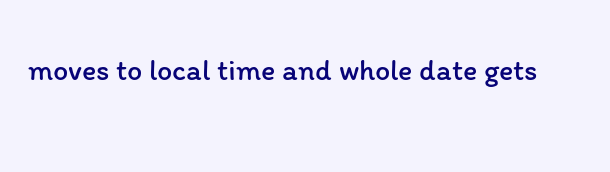moves to local time and whole date gets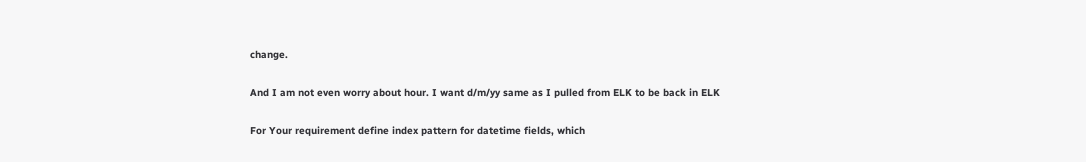change.

And I am not even worry about hour. I want d/m/yy same as I pulled from ELK to be back in ELK

For Your requirement define index pattern for datetime fields, which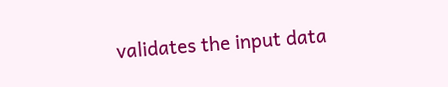validates the input data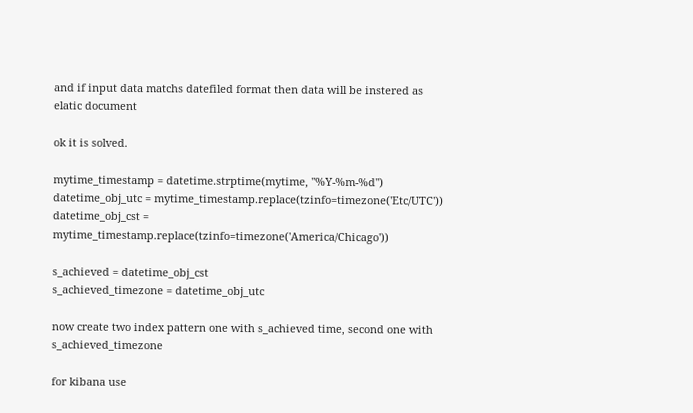and if input data matchs datefiled format then data will be instered as elatic document

ok it is solved.

mytime_timestamp = datetime.strptime(mytime, "%Y-%m-%d")
datetime_obj_utc = mytime_timestamp.replace(tzinfo=timezone('Etc/UTC'))
datetime_obj_cst = mytime_timestamp.replace(tzinfo=timezone('America/Chicago'))

s_achieved = datetime_obj_cst
s_achieved_timezone = datetime_obj_utc

now create two index pattern one with s_achieved time, second one with s_achieved_timezone

for kibana use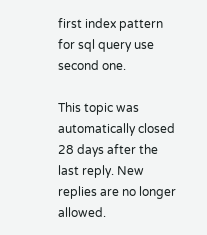first index pattern
for sql query use second one.

This topic was automatically closed 28 days after the last reply. New replies are no longer allowed.